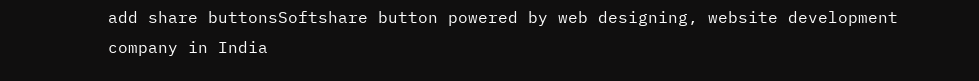add share buttonsSoftshare button powered by web designing, website development company in India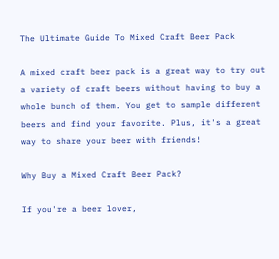The Ultimate Guide To Mixed Craft Beer Pack

A mixed craft beer pack is a great way to try out a variety of craft beers without having to buy a whole bunch of them. You get to sample different beers and find your favorite. Plus, it's a great way to share your beer with friends!

Why Buy a Mixed Craft Beer Pack?

If you're a beer lover,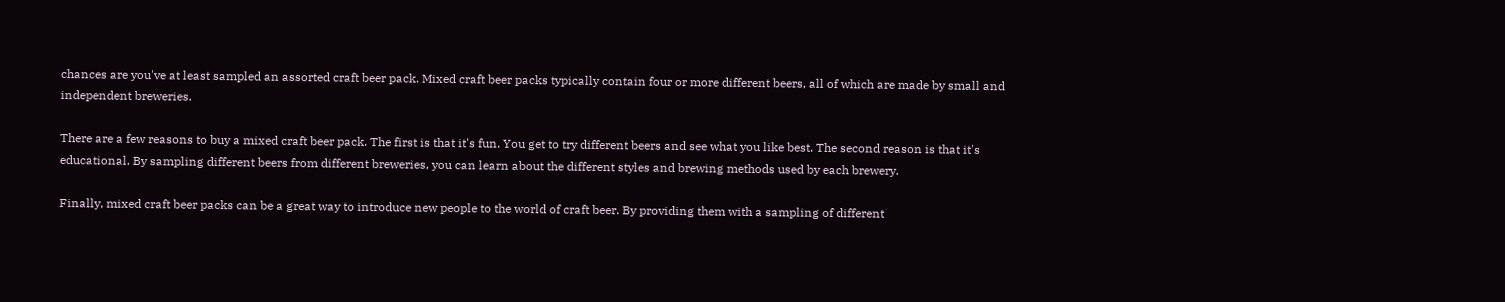chances are you've at least sampled an assorted craft beer pack. Mixed craft beer packs typically contain four or more different beers, all of which are made by small and independent breweries.

There are a few reasons to buy a mixed craft beer pack. The first is that it's fun. You get to try different beers and see what you like best. The second reason is that it's educational. By sampling different beers from different breweries, you can learn about the different styles and brewing methods used by each brewery.

Finally, mixed craft beer packs can be a great way to introduce new people to the world of craft beer. By providing them with a sampling of different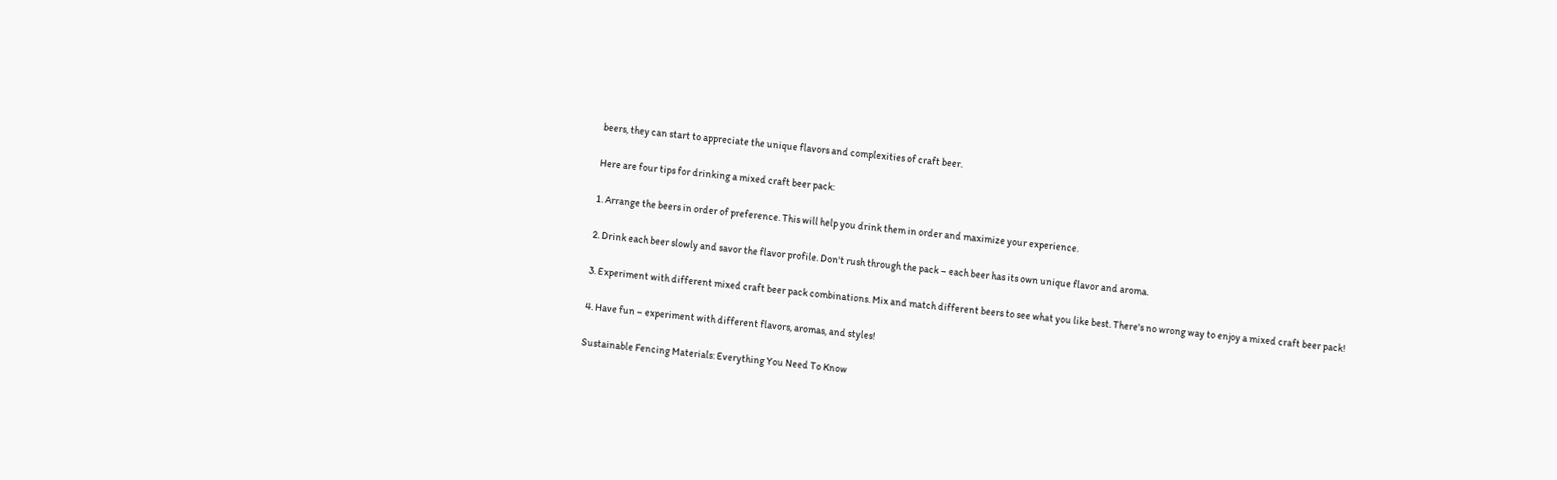beers, they can start to appreciate the unique flavors and complexities of craft beer.

Here are four tips for drinking a mixed craft beer pack:

1. Arrange the beers in order of preference. This will help you drink them in order and maximize your experience.

2. Drink each beer slowly and savor the flavor profile. Don't rush through the pack – each beer has its own unique flavor and aroma.

3. Experiment with different mixed craft beer pack combinations. Mix and match different beers to see what you like best. There's no wrong way to enjoy a mixed craft beer pack!

4. Have fun – experiment with different flavors, aromas, and styles!

Sustainable Fencing Materials: Everything You Need To Know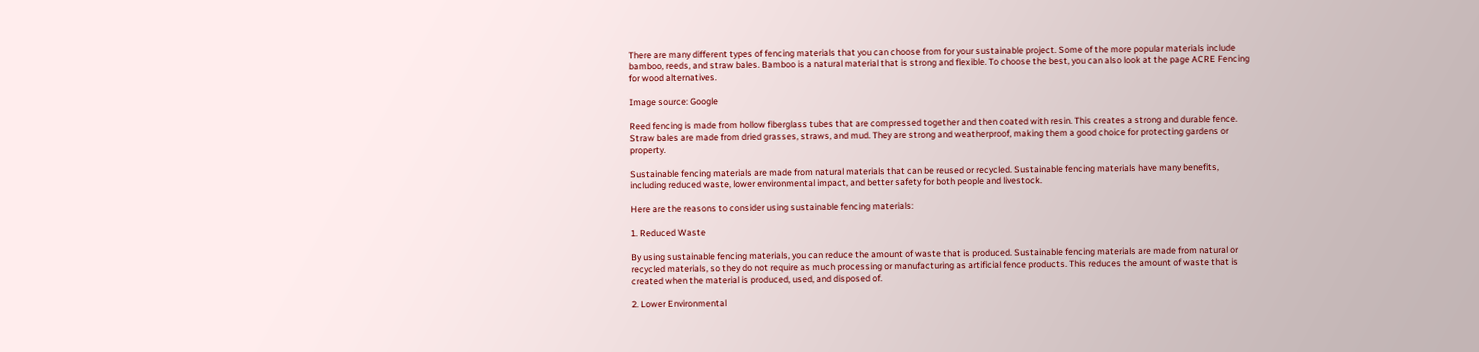There are many different types of fencing materials that you can choose from for your sustainable project. Some of the more popular materials include bamboo, reeds, and straw bales. Bamboo is a natural material that is strong and flexible. To choose the best, you can also look at the page ACRE Fencing for wood alternatives.

Image source: Google

Reed fencing is made from hollow fiberglass tubes that are compressed together and then coated with resin. This creates a strong and durable fence. Straw bales are made from dried grasses, straws, and mud. They are strong and weatherproof, making them a good choice for protecting gardens or property.

Sustainable fencing materials are made from natural materials that can be reused or recycled. Sustainable fencing materials have many benefits, including reduced waste, lower environmental impact, and better safety for both people and livestock.

Here are the reasons to consider using sustainable fencing materials:

1. Reduced Waste

By using sustainable fencing materials, you can reduce the amount of waste that is produced. Sustainable fencing materials are made from natural or recycled materials, so they do not require as much processing or manufacturing as artificial fence products. This reduces the amount of waste that is created when the material is produced, used, and disposed of.

2. Lower Environmental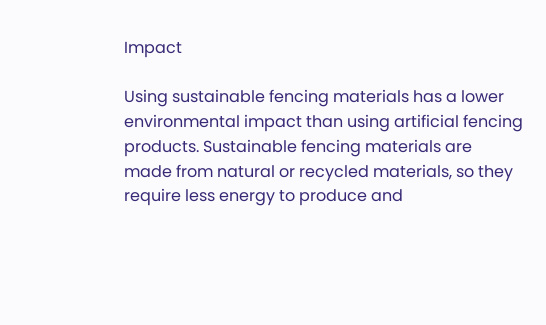Impact

Using sustainable fencing materials has a lower environmental impact than using artificial fencing products. Sustainable fencing materials are made from natural or recycled materials, so they require less energy to produce and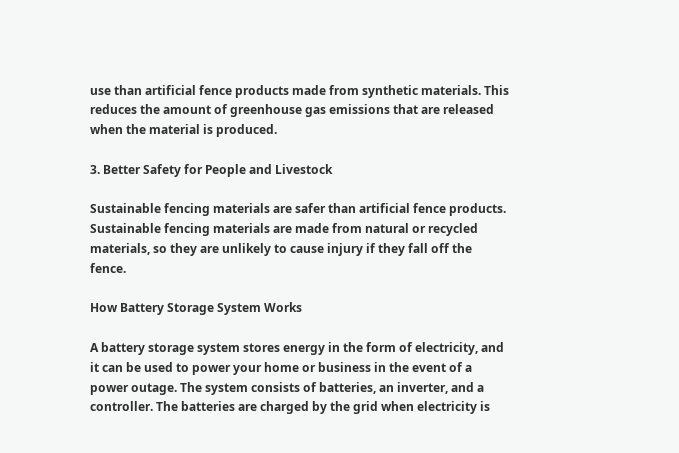use than artificial fence products made from synthetic materials. This reduces the amount of greenhouse gas emissions that are released when the material is produced.

3. Better Safety for People and Livestock

Sustainable fencing materials are safer than artificial fence products. Sustainable fencing materials are made from natural or recycled materials, so they are unlikely to cause injury if they fall off the fence.

How Battery Storage System Works

A battery storage system stores energy in the form of electricity, and it can be used to power your home or business in the event of a power outage. The system consists of batteries, an inverter, and a controller. The batteries are charged by the grid when electricity is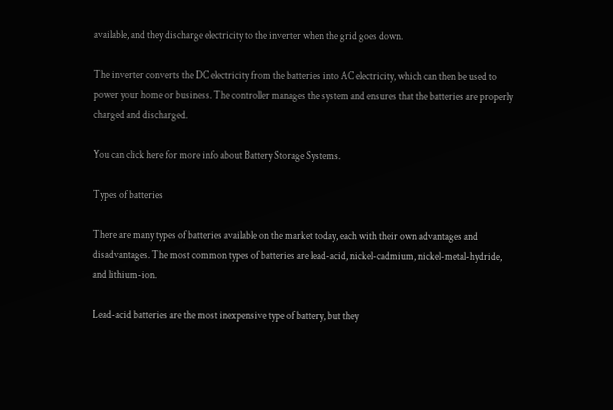available, and they discharge electricity to the inverter when the grid goes down.

The inverter converts the DC electricity from the batteries into AC electricity, which can then be used to power your home or business. The controller manages the system and ensures that the batteries are properly charged and discharged.

You can click here for more info about Battery Storage Systems.

Types of batteries

There are many types of batteries available on the market today, each with their own advantages and disadvantages. The most common types of batteries are lead-acid, nickel-cadmium, nickel-metal-hydride, and lithium-ion.

Lead-acid batteries are the most inexpensive type of battery, but they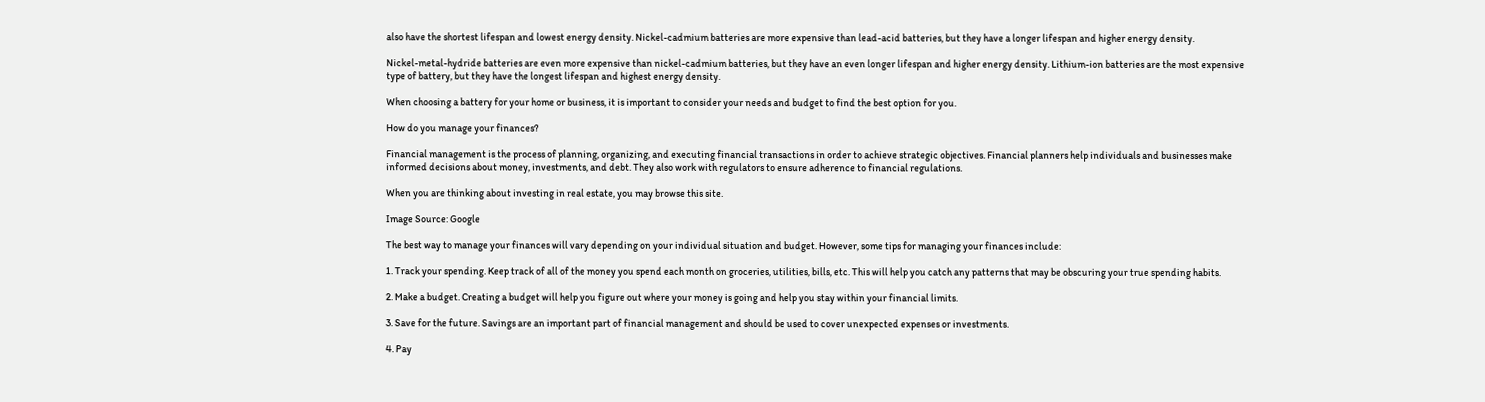also have the shortest lifespan and lowest energy density. Nickel-cadmium batteries are more expensive than lead-acid batteries, but they have a longer lifespan and higher energy density.

Nickel-metal-hydride batteries are even more expensive than nickel-cadmium batteries, but they have an even longer lifespan and higher energy density. Lithium-ion batteries are the most expensive type of battery, but they have the longest lifespan and highest energy density.

When choosing a battery for your home or business, it is important to consider your needs and budget to find the best option for you.

How do you manage your finances?

Financial management is the process of planning, organizing, and executing financial transactions in order to achieve strategic objectives. Financial planners help individuals and businesses make informed decisions about money, investments, and debt. They also work with regulators to ensure adherence to financial regulations.

When you are thinking about investing in real estate, you may browse this site.

Image Source: Google

The best way to manage your finances will vary depending on your individual situation and budget. However, some tips for managing your finances include:

1. Track your spending. Keep track of all of the money you spend each month on groceries, utilities, bills, etc. This will help you catch any patterns that may be obscuring your true spending habits.

2. Make a budget. Creating a budget will help you figure out where your money is going and help you stay within your financial limits.

3. Save for the future. Savings are an important part of financial management and should be used to cover unexpected expenses or investments.

4. Pay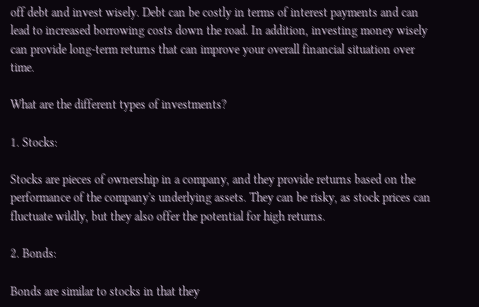off debt and invest wisely. Debt can be costly in terms of interest payments and can lead to increased borrowing costs down the road. In addition, investing money wisely can provide long-term returns that can improve your overall financial situation over time.

What are the different types of investments?

1. Stocks:

Stocks are pieces of ownership in a company, and they provide returns based on the performance of the company's underlying assets. They can be risky, as stock prices can fluctuate wildly, but they also offer the potential for high returns.

2. Bonds:

Bonds are similar to stocks in that they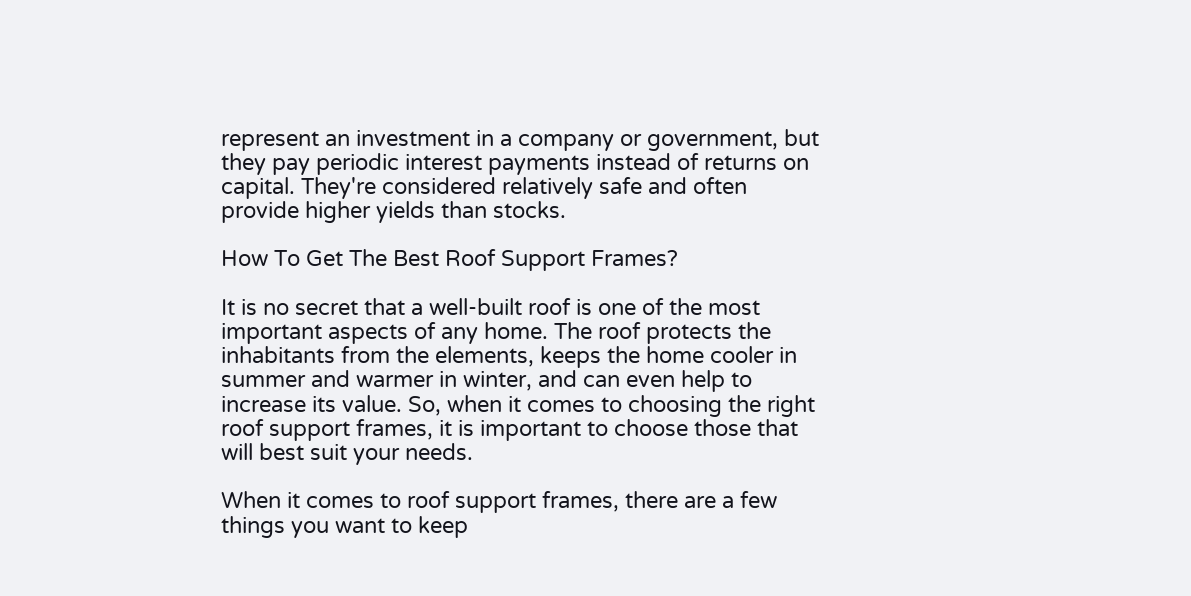represent an investment in a company or government, but they pay periodic interest payments instead of returns on capital. They're considered relatively safe and often provide higher yields than stocks.

How To Get The Best Roof Support Frames?

It is no secret that a well-built roof is one of the most important aspects of any home. The roof protects the inhabitants from the elements, keeps the home cooler in summer and warmer in winter, and can even help to increase its value. So, when it comes to choosing the right roof support frames, it is important to choose those that will best suit your needs.

When it comes to roof support frames, there are a few things you want to keep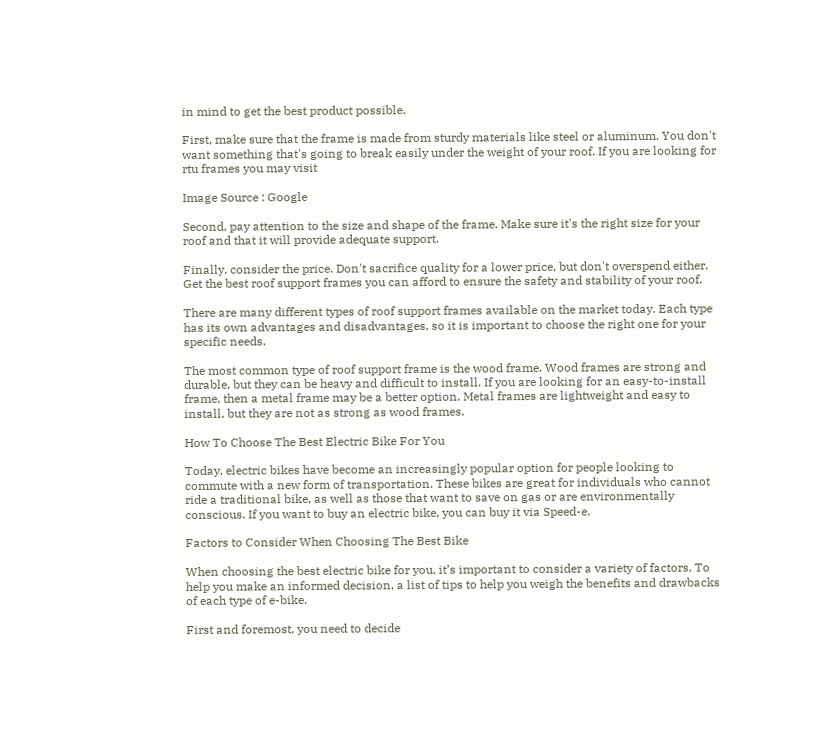in mind to get the best product possible.

First, make sure that the frame is made from sturdy materials like steel or aluminum. You don't want something that's going to break easily under the weight of your roof. If you are looking for rtu frames you may visit

Image Source : Google

Second, pay attention to the size and shape of the frame. Make sure it's the right size for your roof and that it will provide adequate support.

Finally, consider the price. Don't sacrifice quality for a lower price, but don't overspend either. Get the best roof support frames you can afford to ensure the safety and stability of your roof.

There are many different types of roof support frames available on the market today. Each type has its own advantages and disadvantages, so it is important to choose the right one for your specific needs.

The most common type of roof support frame is the wood frame. Wood frames are strong and durable, but they can be heavy and difficult to install. If you are looking for an easy-to-install frame, then a metal frame may be a better option. Metal frames are lightweight and easy to install, but they are not as strong as wood frames.

How To Choose The Best Electric Bike For You

Today, electric bikes have become an increasingly popular option for people looking to commute with a new form of transportation. These bikes are great for individuals who cannot ride a traditional bike, as well as those that want to save on gas or are environmentally conscious. If you want to buy an electric bike, you can buy it via Speed-e.

Factors to Consider When Choosing The Best Bike

When choosing the best electric bike for you, it’s important to consider a variety of factors. To help you make an informed decision, a list of tips to help you weigh the benefits and drawbacks of each type of e-bike.

First and foremost, you need to decide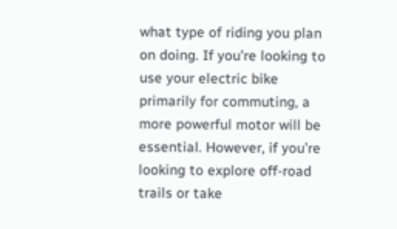what type of riding you plan on doing. If you’re looking to use your electric bike primarily for commuting, a more powerful motor will be essential. However, if you’re looking to explore off-road trails or take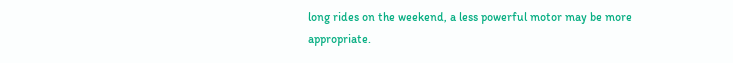long rides on the weekend, a less powerful motor may be more appropriate.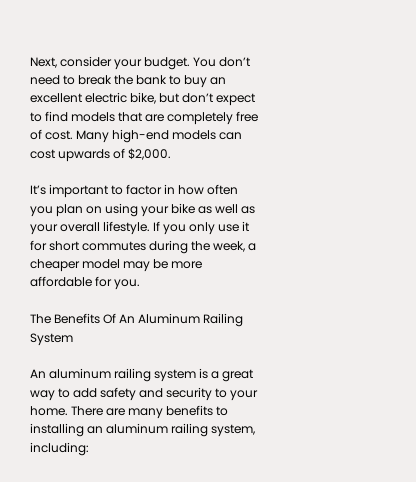Next, consider your budget. You don’t need to break the bank to buy an excellent electric bike, but don’t expect to find models that are completely free of cost. Many high-end models can cost upwards of $2,000.

It’s important to factor in how often you plan on using your bike as well as your overall lifestyle. If you only use it for short commutes during the week, a cheaper model may be more affordable for you.

The Benefits Of An Aluminum Railing System

An aluminum railing system is a great way to add safety and security to your home. There are many benefits to installing an aluminum railing system, including: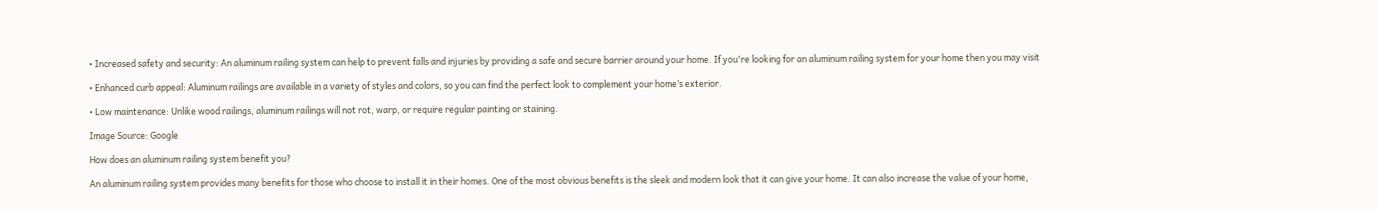• Increased safety and security: An aluminum railing system can help to prevent falls and injuries by providing a safe and secure barrier around your home. If you're looking for an aluminum railing system for your home then you may visit

• Enhanced curb appeal: Aluminum railings are available in a variety of styles and colors, so you can find the perfect look to complement your home’s exterior.

• Low maintenance: Unlike wood railings, aluminum railings will not rot, warp, or require regular painting or staining.

Image Source: Google

How does an aluminum railing system benefit you?

An aluminum railing system provides many benefits for those who choose to install it in their homes. One of the most obvious benefits is the sleek and modern look that it can give your home. It can also increase the value of your home,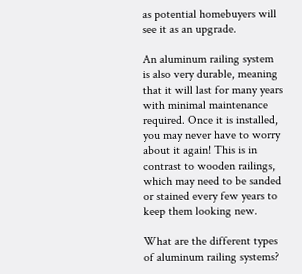as potential homebuyers will see it as an upgrade.

An aluminum railing system is also very durable, meaning that it will last for many years with minimal maintenance required. Once it is installed, you may never have to worry about it again! This is in contrast to wooden railings, which may need to be sanded or stained every few years to keep them looking new.

What are the different types of aluminum railing systems?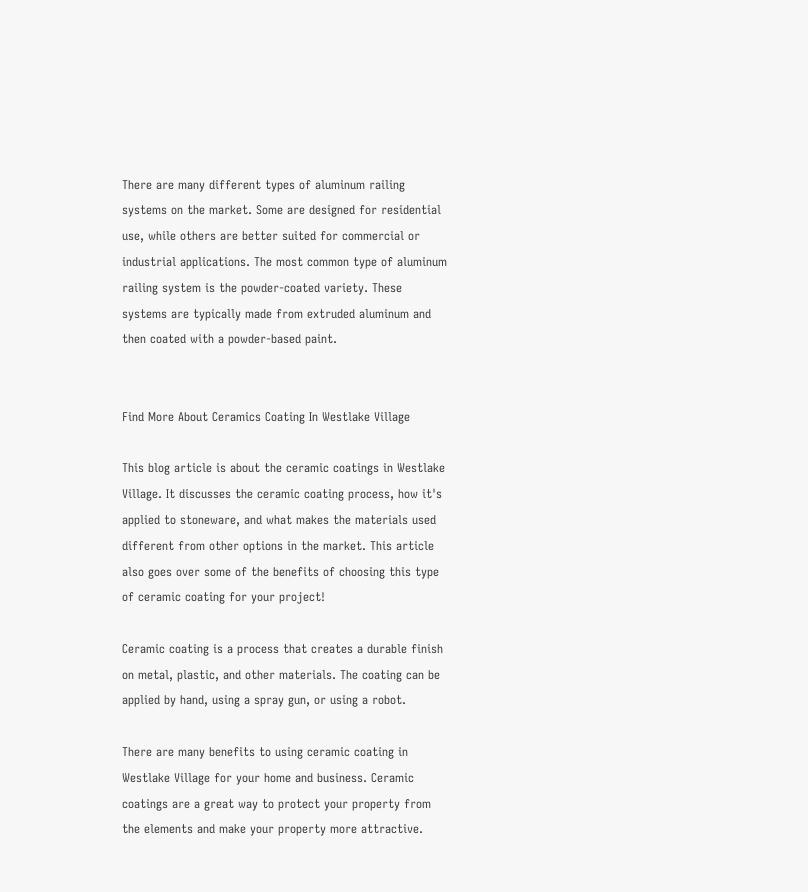There are many different types of aluminum railing systems on the market. Some are designed for residential use, while others are better suited for commercial or industrial applications. The most common type of aluminum railing system is the powder-coated variety. These systems are typically made from extruded aluminum and then coated with a powder-based paint.


Find More About Ceramics Coating In Westlake Village

This blog article is about the ceramic coatings in Westlake Village. It discusses the ceramic coating process, how it's applied to stoneware, and what makes the materials used different from other options in the market. This article also goes over some of the benefits of choosing this type of ceramic coating for your project!

Ceramic coating is a process that creates a durable finish on metal, plastic, and other materials. The coating can be applied by hand, using a spray gun, or using a robot.

There are many benefits to using ceramic coating in Westlake Village for your home and business. Ceramic coatings are a great way to protect your property from the elements and make your property more attractive.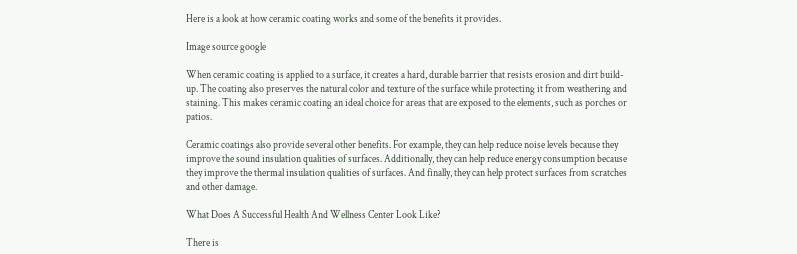Here is a look at how ceramic coating works and some of the benefits it provides.

Image source google

When ceramic coating is applied to a surface, it creates a hard, durable barrier that resists erosion and dirt build-up. The coating also preserves the natural color and texture of the surface while protecting it from weathering and staining. This makes ceramic coating an ideal choice for areas that are exposed to the elements, such as porches or patios.

Ceramic coatings also provide several other benefits. For example, they can help reduce noise levels because they improve the sound insulation qualities of surfaces. Additionally, they can help reduce energy consumption because they improve the thermal insulation qualities of surfaces. And finally, they can help protect surfaces from scratches and other damage.

What Does A Successful Health And Wellness Center Look Like?

There is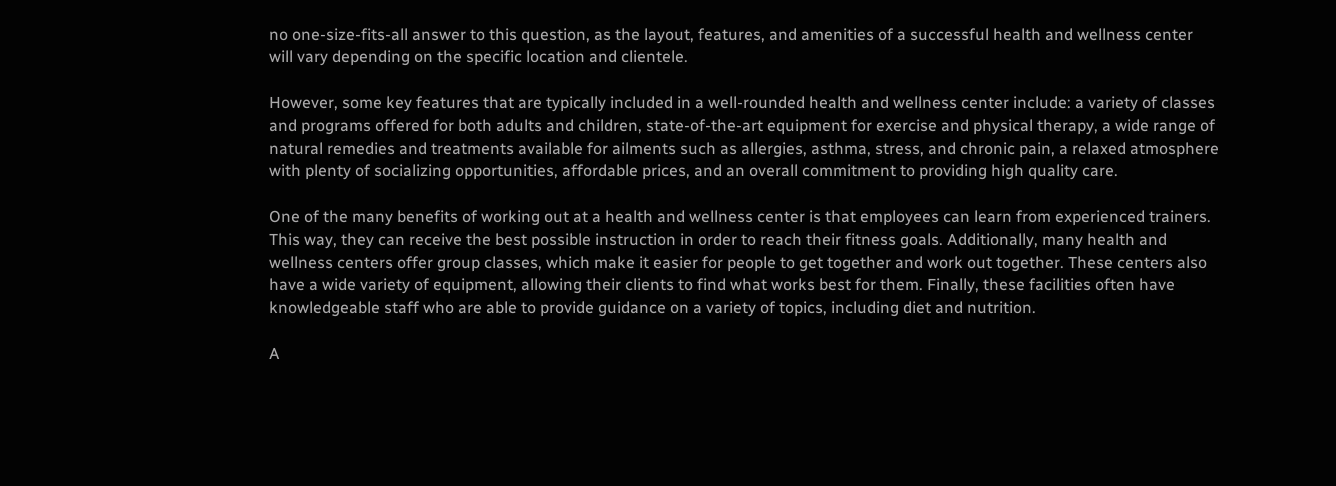no one-size-fits-all answer to this question, as the layout, features, and amenities of a successful health and wellness center will vary depending on the specific location and clientele.

However, some key features that are typically included in a well-rounded health and wellness center include: a variety of classes and programs offered for both adults and children, state-of-the-art equipment for exercise and physical therapy, a wide range of natural remedies and treatments available for ailments such as allergies, asthma, stress, and chronic pain, a relaxed atmosphere with plenty of socializing opportunities, affordable prices, and an overall commitment to providing high quality care.

One of the many benefits of working out at a health and wellness center is that employees can learn from experienced trainers. This way, they can receive the best possible instruction in order to reach their fitness goals. Additionally, many health and wellness centers offer group classes, which make it easier for people to get together and work out together. These centers also have a wide variety of equipment, allowing their clients to find what works best for them. Finally, these facilities often have knowledgeable staff who are able to provide guidance on a variety of topics, including diet and nutrition.

A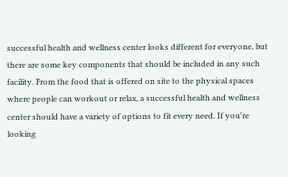successful health and wellness center looks different for everyone, but there are some key components that should be included in any such facility. From the food that is offered on site to the physical spaces where people can workout or relax, a successful health and wellness center should have a variety of options to fit every need. If you're looking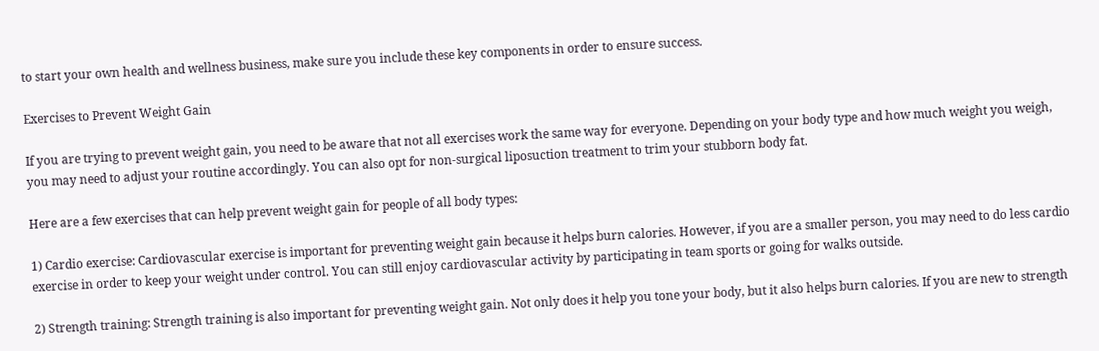to start your own health and wellness business, make sure you include these key components in order to ensure success.

Exercises to Prevent Weight Gain

If you are trying to prevent weight gain, you need to be aware that not all exercises work the same way for everyone. Depending on your body type and how much weight you weigh, you may need to adjust your routine accordingly. You can also opt for non-surgical liposuction treatment to trim your stubborn body fat.

Here are a few exercises that can help prevent weight gain for people of all body types:

1) Cardio exercise: Cardiovascular exercise is important for preventing weight gain because it helps burn calories. However, if you are a smaller person, you may need to do less cardio exercise in order to keep your weight under control. You can still enjoy cardiovascular activity by participating in team sports or going for walks outside.

2) Strength training: Strength training is also important for preventing weight gain. Not only does it help you tone your body, but it also helps burn calories. If you are new to strength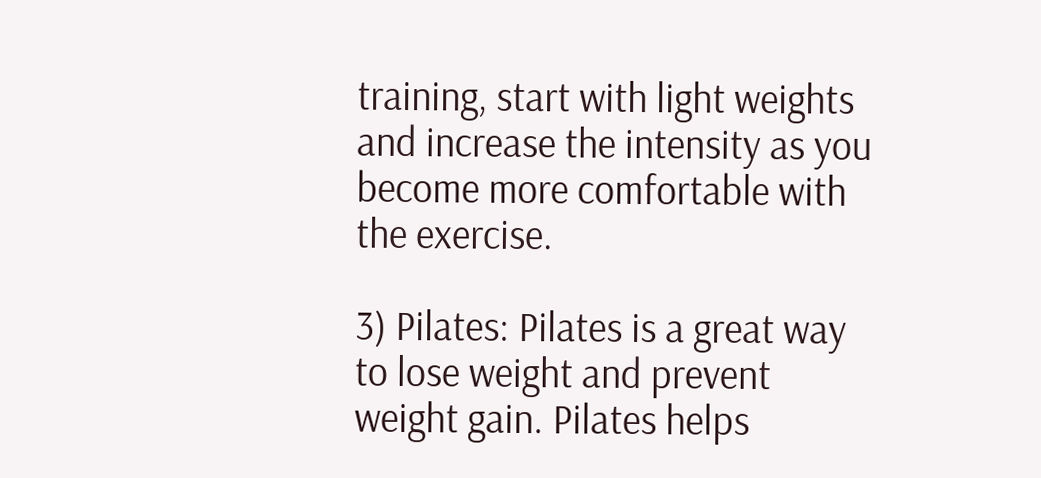training, start with light weights and increase the intensity as you become more comfortable with the exercise.

3) Pilates: Pilates is a great way to lose weight and prevent weight gain. Pilates helps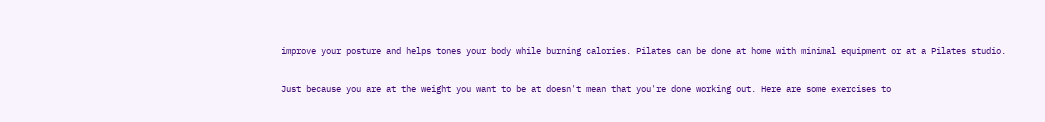improve your posture and helps tones your body while burning calories. Pilates can be done at home with minimal equipment or at a Pilates studio.

Just because you are at the weight you want to be at doesn't mean that you're done working out. Here are some exercises to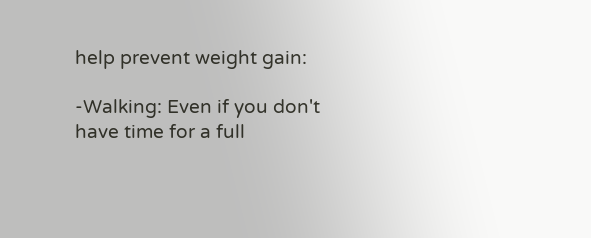help prevent weight gain:

-Walking: Even if you don't have time for a full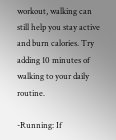workout, walking can still help you stay active and burn calories. Try adding 10 minutes of walking to your daily routine.

-Running: If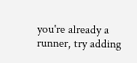you're already a runner, try adding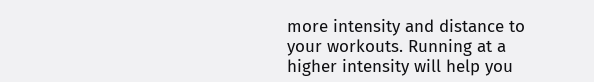more intensity and distance to your workouts. Running at a higher intensity will help you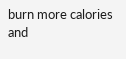burn more calories and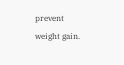prevent weight gain.